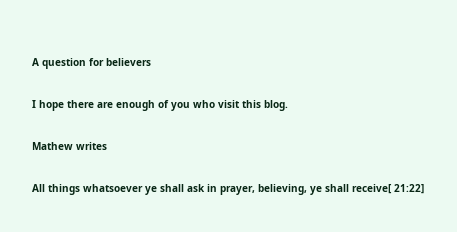A question for believers

I hope there are enough of you who visit this blog.

Mathew writes

All things whatsoever ye shall ask in prayer, believing, ye shall receive[ 21:22]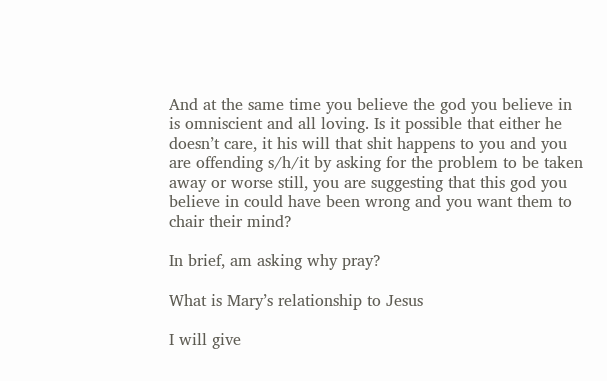And at the same time you believe the god you believe in is omniscient and all loving. Is it possible that either he doesn’t care, it his will that shit happens to you and you are offending s/h/it by asking for the problem to be taken away or worse still, you are suggesting that this god you believe in could have been wrong and you want them to chair their mind?

In brief, am asking why pray?

What is Mary’s relationship to Jesus

I will give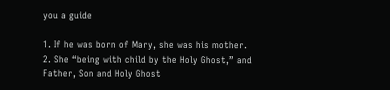you a guide

1. If he was born of Mary, she was his mother.
2. She “being with child by the Holy Ghost,” and Father, Son and Holy Ghost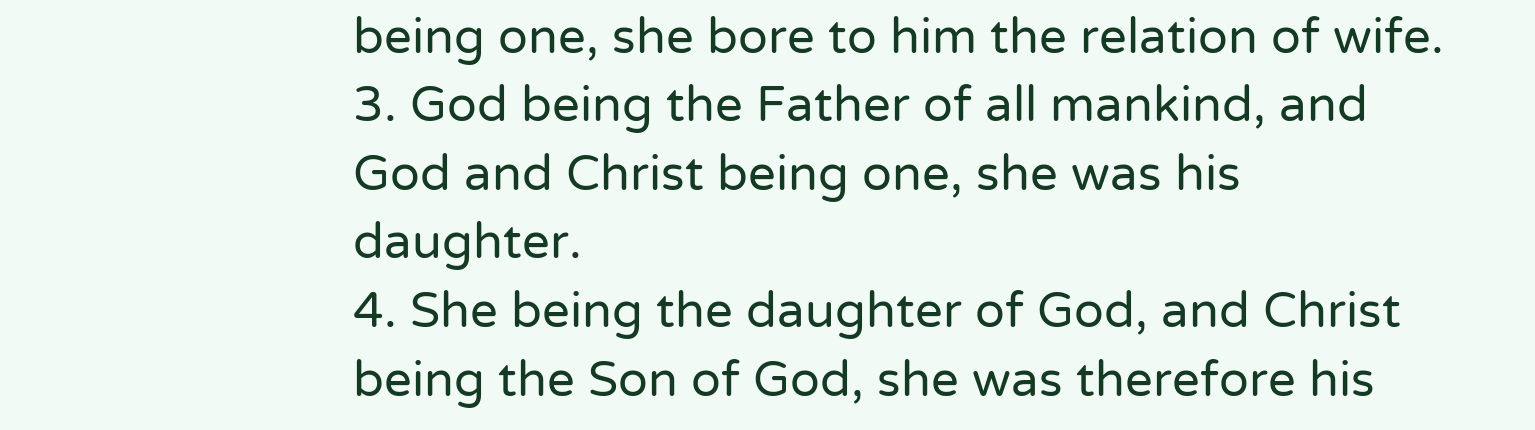being one, she bore to him the relation of wife.
3. God being the Father of all mankind, and God and Christ being one, she was his daughter.
4. She being the daughter of God, and Christ being the Son of God, she was therefore his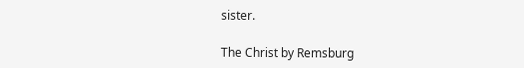sister.

The Christ by Remsburg